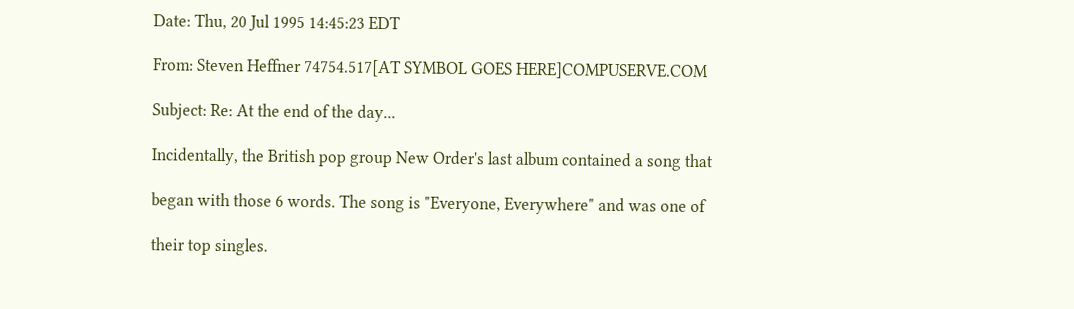Date: Thu, 20 Jul 1995 14:45:23 EDT

From: Steven Heffner 74754.517[AT SYMBOL GOES HERE]COMPUSERVE.COM

Subject: Re: At the end of the day...

Incidentally, the British pop group New Order's last album contained a song that

began with those 6 words. The song is "Everyone, Everywhere" and was one of

their top singles.